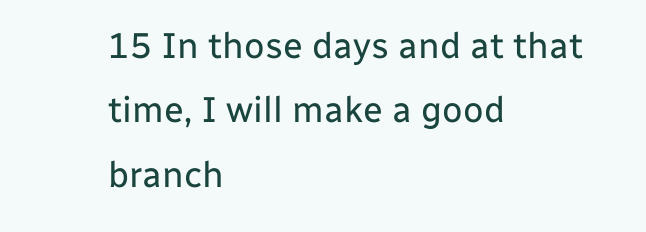15 In those days and at that time, I will make a good branch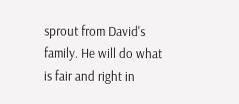sprout from David's family. He will do what is fair and right in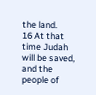the land.
16 At that time Judah will be saved, and the people of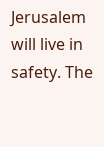Jerusalem will live in safety. The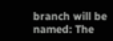branch will be named: The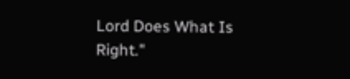Lord Does What Is Right."